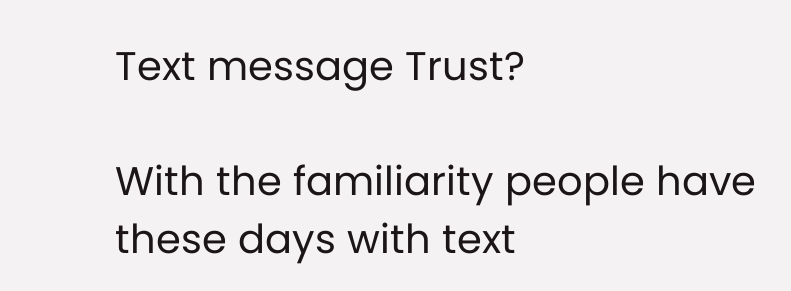Text message Trust?

With the familiarity people have these days with text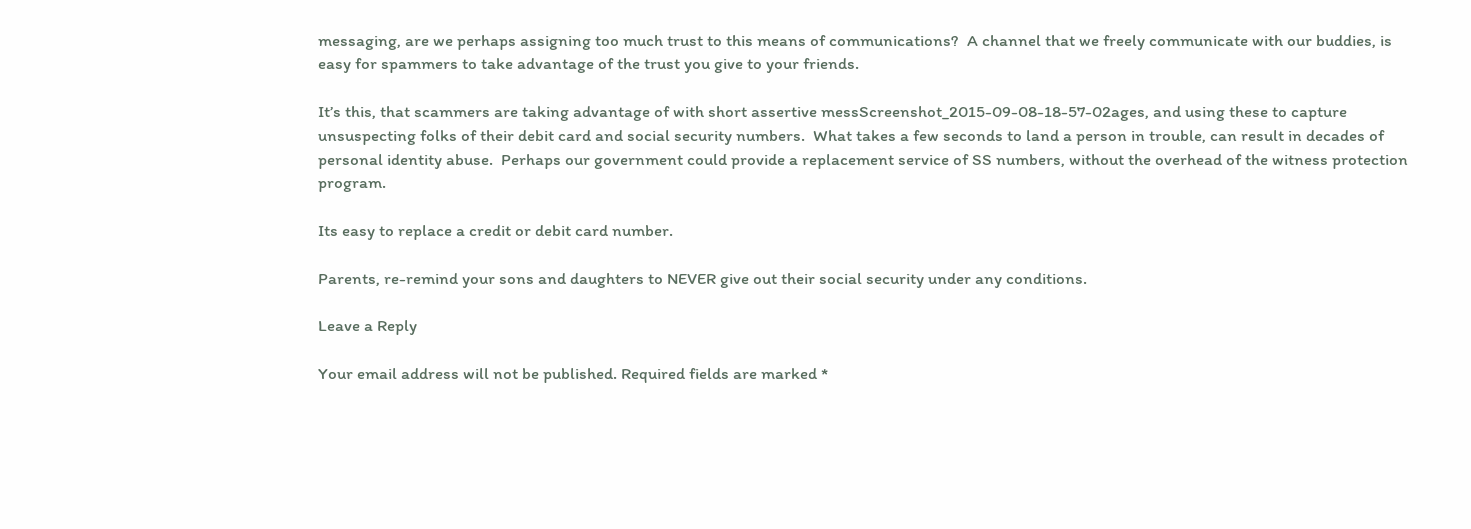messaging, are we perhaps assigning too much trust to this means of communications?  A channel that we freely communicate with our buddies, is easy for spammers to take advantage of the trust you give to your friends.

It’s this, that scammers are taking advantage of with short assertive messScreenshot_2015-09-08-18-57-02ages, and using these to capture unsuspecting folks of their debit card and social security numbers.  What takes a few seconds to land a person in trouble, can result in decades of personal identity abuse.  Perhaps our government could provide a replacement service of SS numbers, without the overhead of the witness protection program.

Its easy to replace a credit or debit card number.

Parents, re-remind your sons and daughters to NEVER give out their social security under any conditions.

Leave a Reply

Your email address will not be published. Required fields are marked *